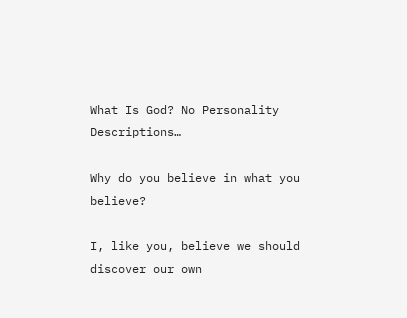What Is God? No Personality Descriptions…

Why do you believe in what you believe?

I, like you, believe we should discover our own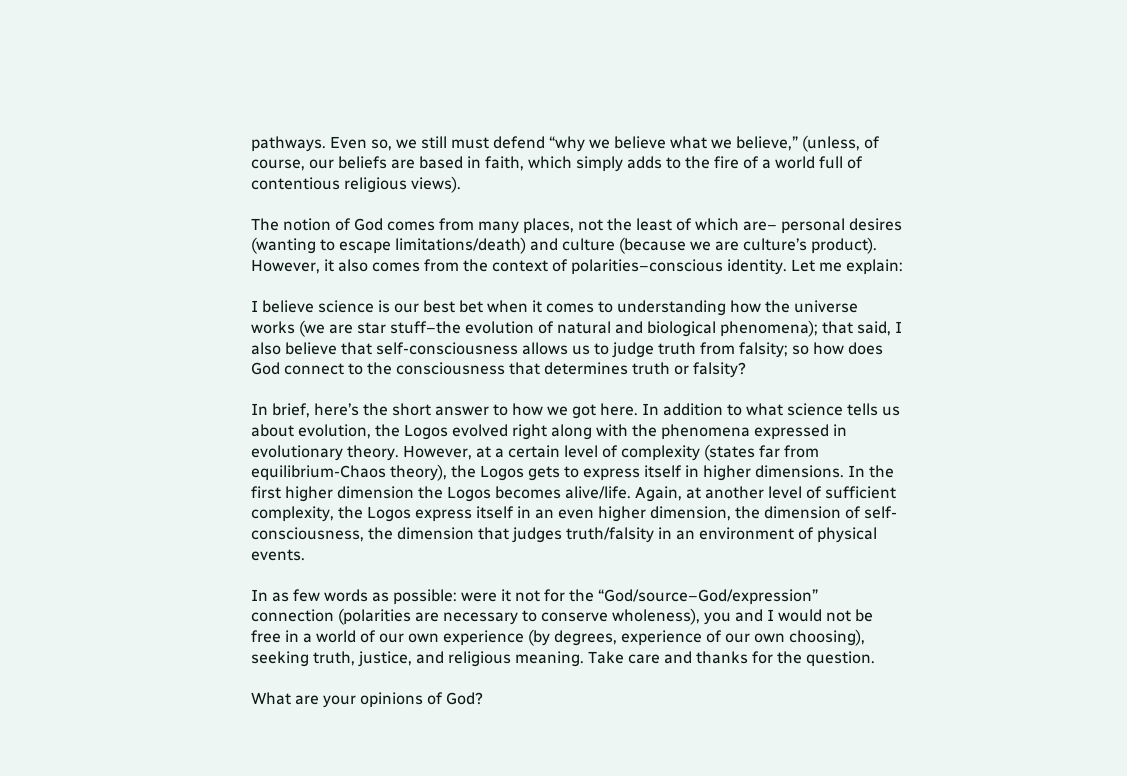pathways. Even so, we still must defend “why we believe what we believe,” (unless, of course, our beliefs are based in faith, which simply adds to the fire of a world full of contentious religious views).

The notion of God comes from many places, not the least of which are– personal desires (wanting to escape limitations/death) and culture (because we are culture’s product). However, it also comes from the context of polarities–conscious identity. Let me explain:

I believe science is our best bet when it comes to understanding how the universe works (we are star stuff–the evolution of natural and biological phenomena); that said, I also believe that self-consciousness allows us to judge truth from falsity; so how does God connect to the consciousness that determines truth or falsity?

In brief, here’s the short answer to how we got here. In addition to what science tells us about evolution, the Logos evolved right along with the phenomena expressed in evolutionary theory. However, at a certain level of complexity (states far from equilibrium-Chaos theory), the Logos gets to express itself in higher dimensions. In the first higher dimension the Logos becomes alive/life. Again, at another level of sufficient complexity, the Logos express itself in an even higher dimension, the dimension of self-consciousness, the dimension that judges truth/falsity in an environment of physical events.

In as few words as possible: were it not for the “God/source–God/expression” connection (polarities are necessary to conserve wholeness), you and I would not be free in a world of our own experience (by degrees, experience of our own choosing), seeking truth, justice, and religious meaning. Take care and thanks for the question.

What are your opinions of God?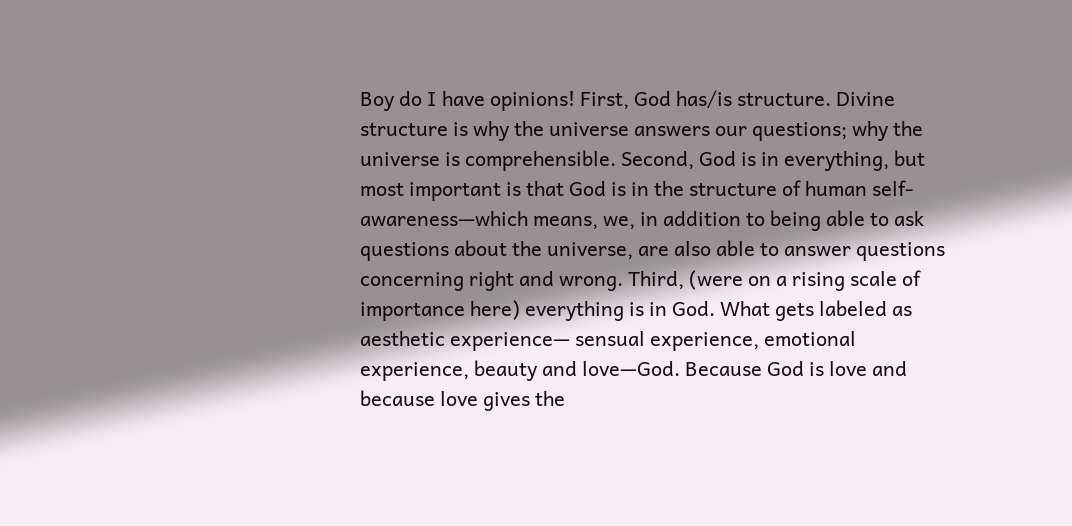Boy do I have opinions! First, God has/is structure. Divine structure is why the universe answers our questions; why the universe is comprehensible. Second, God is in everything, but most important is that God is in the structure of human self-awareness—which means, we, in addition to being able to ask questions about the universe, are also able to answer questions concerning right and wrong. Third, (were on a rising scale of importance here) everything is in God. What gets labeled as aesthetic experience— sensual experience, emotional experience, beauty and love—God. Because God is love and because love gives the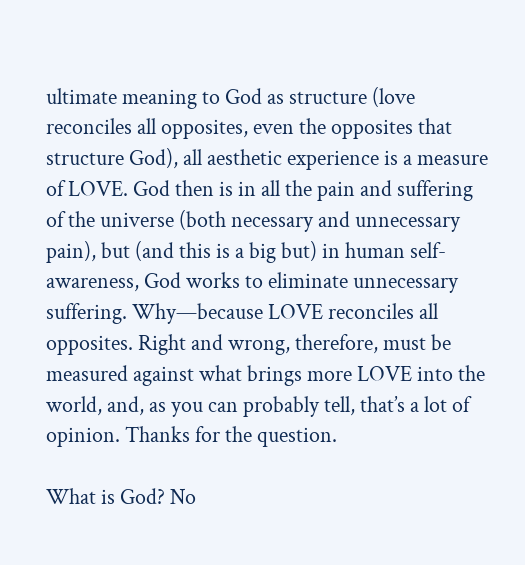ultimate meaning to God as structure (love reconciles all opposites, even the opposites that structure God), all aesthetic experience is a measure of LOVE. God then is in all the pain and suffering of the universe (both necessary and unnecessary pain), but (and this is a big but) in human self-awareness, God works to eliminate unnecessary suffering. Why—because LOVE reconciles all opposites. Right and wrong, therefore, must be measured against what brings more LOVE into the world, and, as you can probably tell, that’s a lot of opinion. Thanks for the question.

What is God? No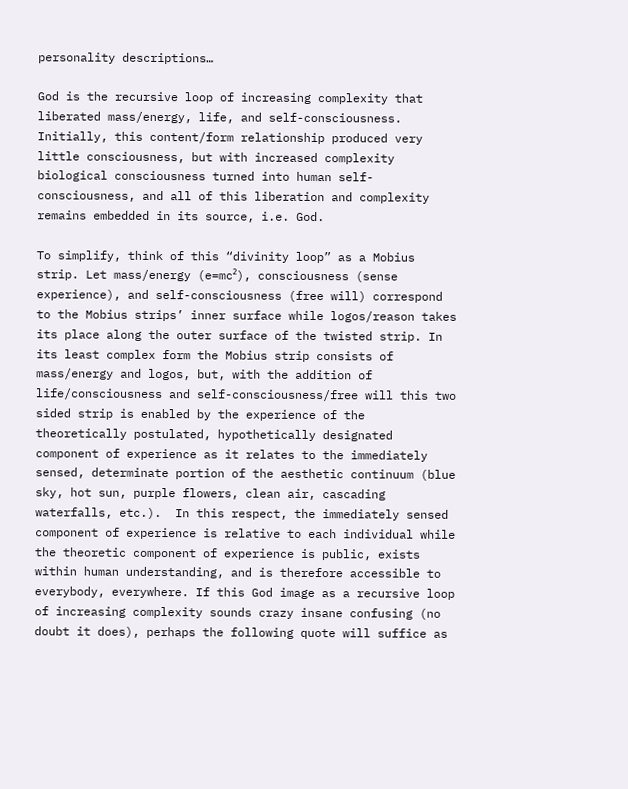personality descriptions…

God is the recursive loop of increasing complexity that liberated mass/energy, life, and self-consciousness. Initially, this content/form relationship produced very little consciousness, but with increased complexity biological consciousness turned into human self-consciousness, and all of this liberation and complexity remains embedded in its source, i.e. God.

To simplify, think of this “divinity loop” as a Mobius strip. Let mass/energy (e=mc²), consciousness (sense experience), and self-consciousness (free will) correspond to the Mobius strips’ inner surface while logos/reason takes its place along the outer surface of the twisted strip. In its least complex form the Mobius strip consists of mass/energy and logos, but, with the addition of life/consciousness and self-consciousness/free will this two sided strip is enabled by the experience of the theoretically postulated, hypothetically designated component of experience as it relates to the immediately sensed, determinate portion of the aesthetic continuum (blue sky, hot sun, purple flowers, clean air, cascading waterfalls, etc.).  In this respect, the immediately sensed component of experience is relative to each individual while the theoretic component of experience is public, exists within human understanding, and is therefore accessible to everybody, everywhere. If this God image as a recursive loop of increasing complexity sounds crazy insane confusing (no doubt it does), perhaps the following quote will suffice as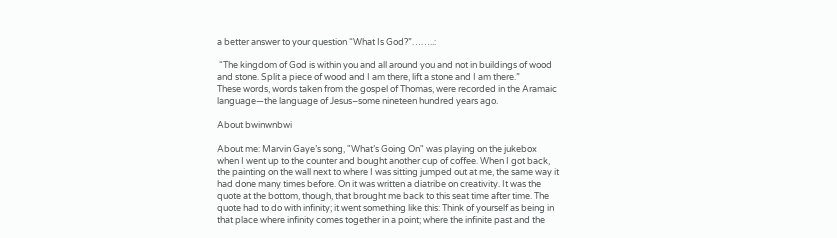a better answer to your question “What Is God?”……..:

 “The kingdom of God is within you and all around you and not in buildings of wood and stone. Split a piece of wood and I am there, lift a stone and I am there.”
These words, words taken from the gospel of Thomas, were recorded in the Aramaic language—the language of Jesus–some nineteen hundred years ago.

About bwinwnbwi

About me: Marvin Gaye’s song, "What’s Going On" was playing on the jukebox when I went up to the counter and bought another cup of coffee. When I got back, the painting on the wall next to where I was sitting jumped out at me, the same way it had done many times before. On it was written a diatribe on creativity. It was the quote at the bottom, though, that brought me back to this seat time after time. The quote had to do with infinity; it went something like this: Think of yourself as being in that place where infinity comes together in a point; where the infinite past and the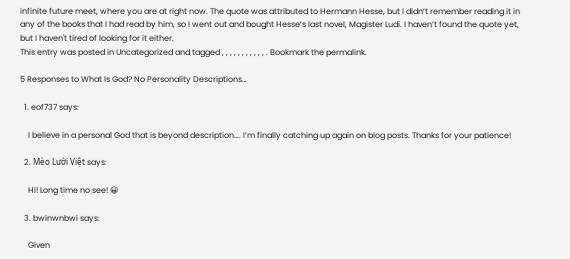infinite future meet, where you are at right now. The quote was attributed to Hermann Hesse, but I didn’t remember reading it in any of the books that I had read by him, so I went out and bought Hesse’s last novel, Magister Ludi. I haven’t found the quote yet, but I haven't tired of looking for it either.
This entry was posted in Uncategorized and tagged , , , , , , , , , , , . Bookmark the permalink.

5 Responses to What Is God? No Personality Descriptions…

  1. eof737 says:

    I believe in a personal God that is beyond description…. I’m finally catching up again on blog posts. Thanks for your patience!

  2. Mèo Lười Việt says:

    Hi! Long time no see! 😀

  3. bwinwnbwi says:

    Given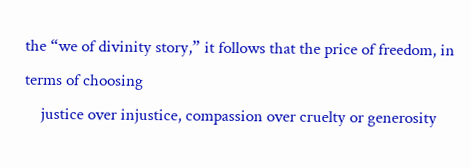the “we of divinity story,” it follows that the price of freedom, in terms of choosing
    justice over injustice, compassion over cruelty or generosity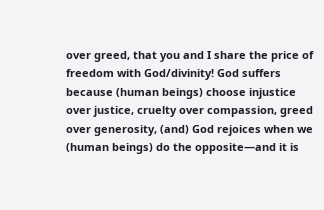over greed, that you and I share the price of freedom with God/divinity! God suffers because (human beings) choose injustice over justice, cruelty over compassion, greed over generosity, (and) God rejoices when we (human beings) do the opposite—and it is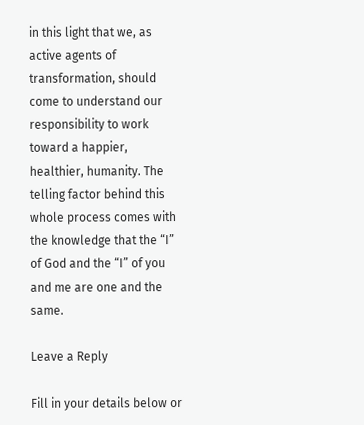in this light that we, as active agents of transformation, should come to understand our responsibility to work toward a happier, healthier, humanity. The telling factor behind this whole process comes with the knowledge that the “I” of God and the “I” of you and me are one and the same.

Leave a Reply

Fill in your details below or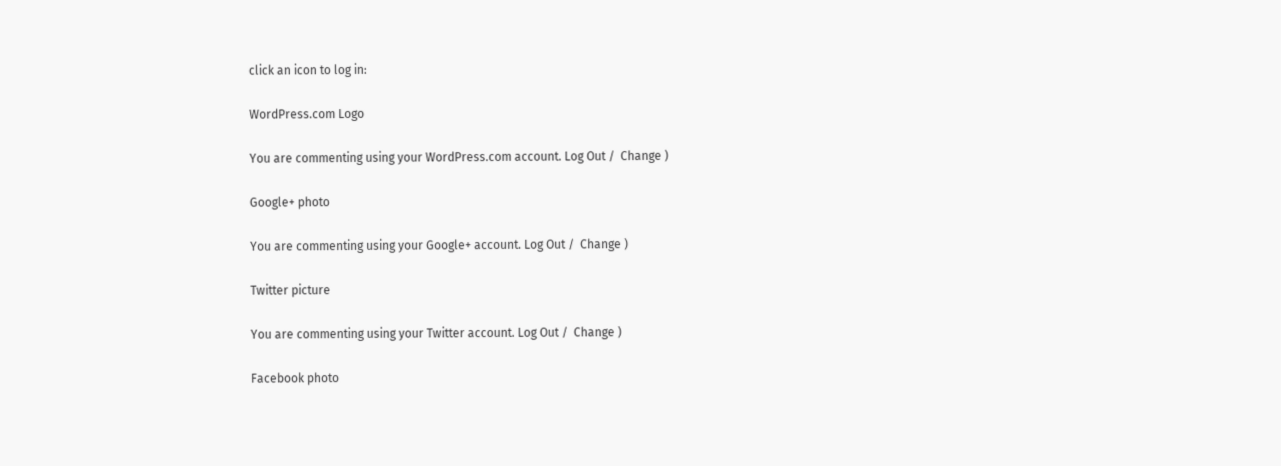click an icon to log in:

WordPress.com Logo

You are commenting using your WordPress.com account. Log Out /  Change )

Google+ photo

You are commenting using your Google+ account. Log Out /  Change )

Twitter picture

You are commenting using your Twitter account. Log Out /  Change )

Facebook photo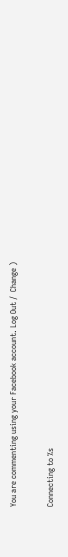You are commenting using your Facebook account. Log Out /  Change )


Connecting to %s